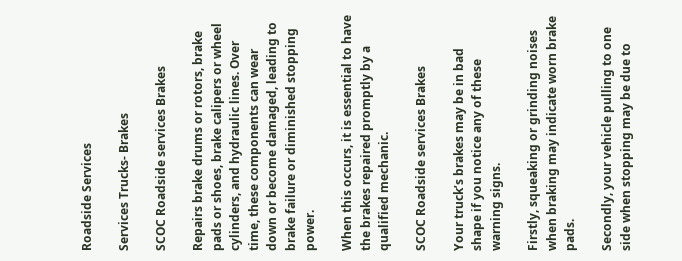Roadside Services

Services Trucks- Brakes

SCOC Roadside services Brakes

Repairs brake drums or rotors, brake pads or shoes, brake calipers or wheel cylinders, and hydraulic lines. Over time, these components can wear down or become damaged, leading to brake failure or diminished stopping power.

When this occurs, it is essential to have the brakes repaired promptly by a qualified mechanic.

SCOC Roadside services Brakes

Your truck’s brakes may be in bad shape if you notice any of these warning signs.

Firstly, squeaking or grinding noises when braking may indicate worn brake pads.

Secondly, your vehicle pulling to one side when stopping may be due to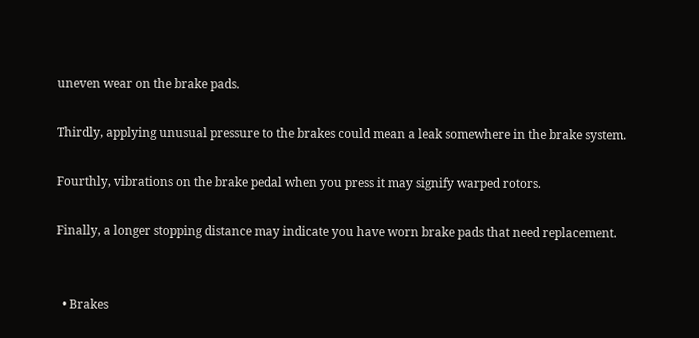uneven wear on the brake pads.

Thirdly, applying unusual pressure to the brakes could mean a leak somewhere in the brake system.

Fourthly, vibrations on the brake pedal when you press it may signify warped rotors.

Finally, a longer stopping distance may indicate you have worn brake pads that need replacement.


  • Brakes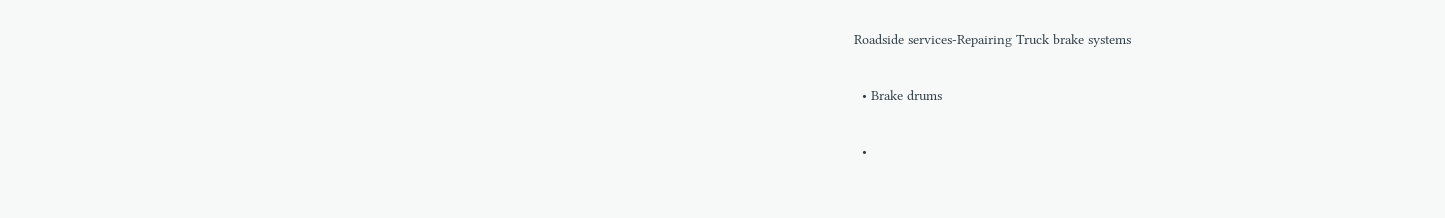Roadside services-Repairing Truck brake systems

  • Brake drums

  •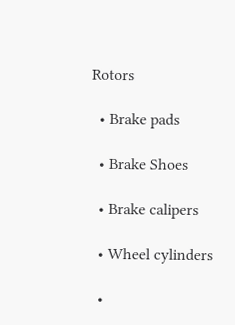Rotors

  • Brake pads

  • Brake Shoes

  • Brake calipers

  • Wheel cylinders

  •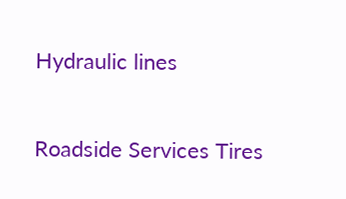Hydraulic lines

Roadside Services Tires